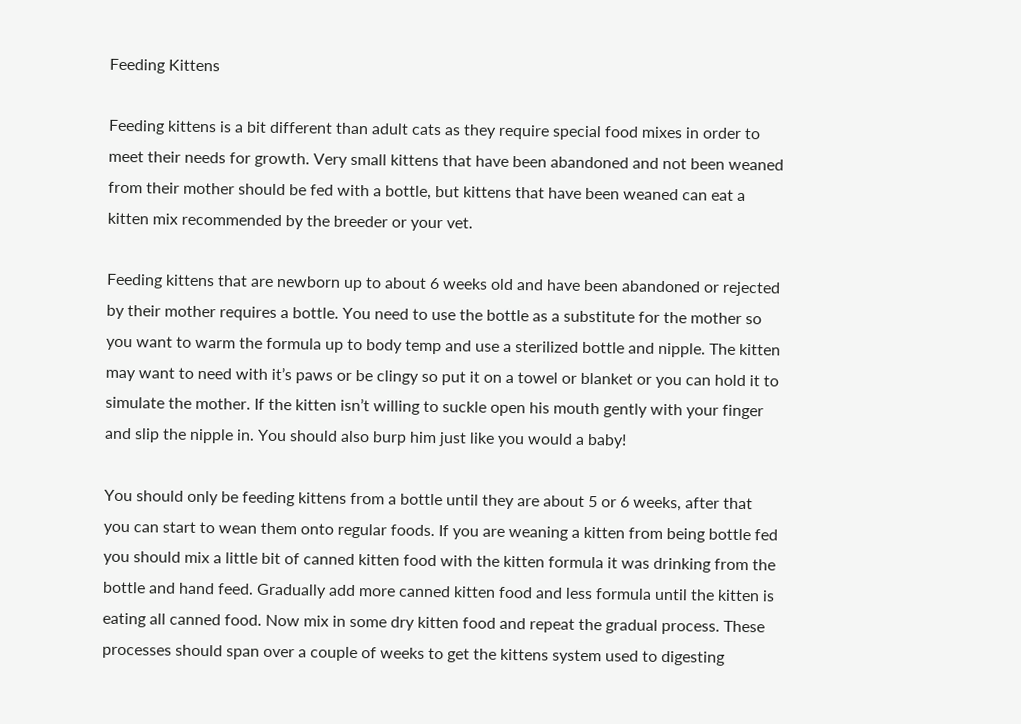Feeding Kittens

Feeding kittens is a bit different than adult cats as they require special food mixes in order to meet their needs for growth. Very small kittens that have been abandoned and not been weaned from their mother should be fed with a bottle, but kittens that have been weaned can eat a kitten mix recommended by the breeder or your vet.

Feeding kittens that are newborn up to about 6 weeks old and have been abandoned or rejected by their mother requires a bottle. You need to use the bottle as a substitute for the mother so you want to warm the formula up to body temp and use a sterilized bottle and nipple. The kitten may want to need with it’s paws or be clingy so put it on a towel or blanket or you can hold it to simulate the mother. If the kitten isn’t willing to suckle open his mouth gently with your finger and slip the nipple in. You should also burp him just like you would a baby!

You should only be feeding kittens from a bottle until they are about 5 or 6 weeks, after that you can start to wean them onto regular foods. If you are weaning a kitten from being bottle fed you should mix a little bit of canned kitten food with the kitten formula it was drinking from the bottle and hand feed. Gradually add more canned kitten food and less formula until the kitten is eating all canned food. Now mix in some dry kitten food and repeat the gradual process. These processes should span over a couple of weeks to get the kittens system used to digesting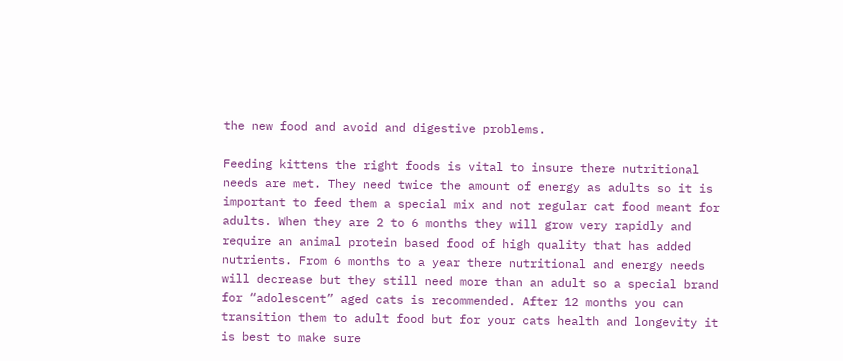the new food and avoid and digestive problems.

Feeding kittens the right foods is vital to insure there nutritional needs are met. They need twice the amount of energy as adults so it is important to feed them a special mix and not regular cat food meant for adults. When they are 2 to 6 months they will grow very rapidly and require an animal protein based food of high quality that has added nutrients. From 6 months to a year there nutritional and energy needs will decrease but they still need more than an adult so a special brand for “adolescent” aged cats is recommended. After 12 months you can transition them to adult food but for your cats health and longevity it is best to make sure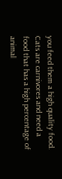you feed them a high quality food. Cats are carnivores and need a food that has a high percentage of animal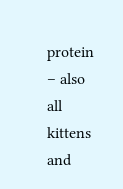protein – also all kittens and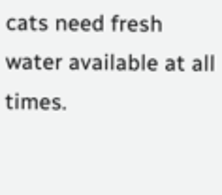cats need fresh water available at all times.